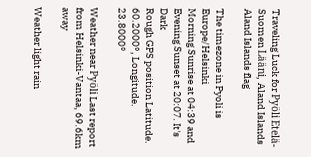Traveling Luck for Pyöli Etelä-Suomen Lääni, Aland Islands Aland Islands flag

The timezone in Pyoli is Europe/Helsinki
Morning Sunrise at 04:39 and Evening Sunset at 20:07. It's Dark
Rough GPS position Latitude. 60.2000°, Longitude. 23.8000°

Weather near Pyöli Last report from Helsinki-Vantaa, 69.6km away

Weather light rain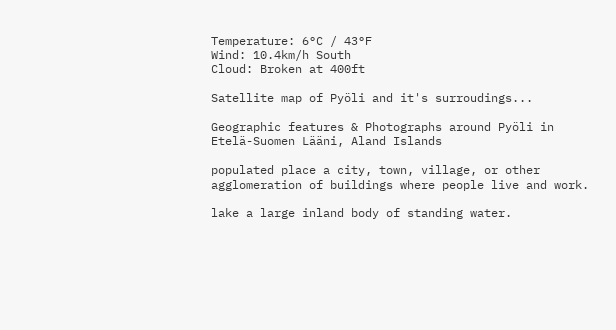Temperature: 6°C / 43°F
Wind: 10.4km/h South
Cloud: Broken at 400ft

Satellite map of Pyöli and it's surroudings...

Geographic features & Photographs around Pyöli in Etelä-Suomen Lääni, Aland Islands

populated place a city, town, village, or other agglomeration of buildings where people live and work.

lake a large inland body of standing water.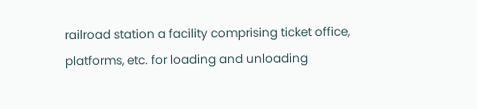railroad station a facility comprising ticket office, platforms, etc. for loading and unloading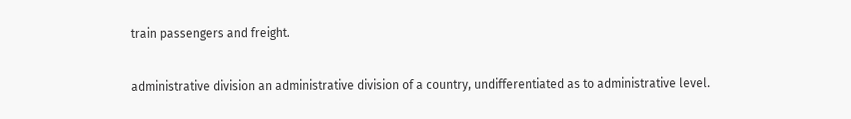train passengers and freight.

administrative division an administrative division of a country, undifferentiated as to administrative level.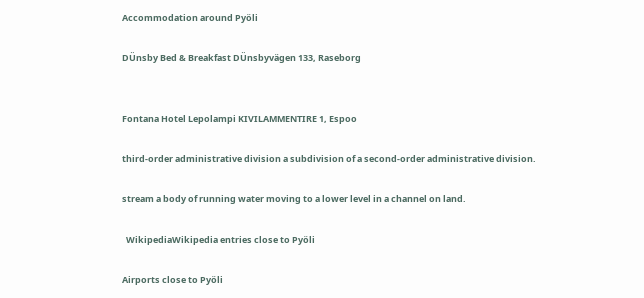Accommodation around Pyöli

DÜnsby Bed & Breakfast DÜnsbyvägen 133, Raseborg


Fontana Hotel Lepolampi KIVILAMMENTIRE 1, Espoo

third-order administrative division a subdivision of a second-order administrative division.

stream a body of running water moving to a lower level in a channel on land.

  WikipediaWikipedia entries close to Pyöli

Airports close to Pyöli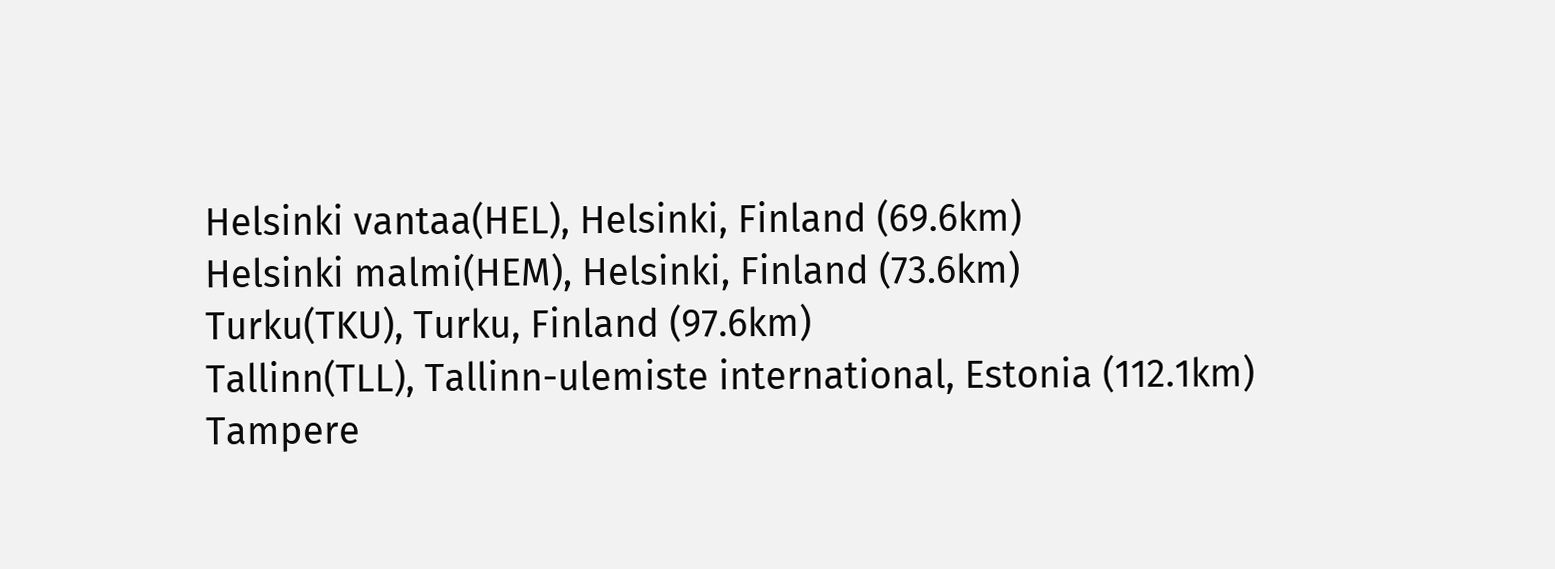Helsinki vantaa(HEL), Helsinki, Finland (69.6km)
Helsinki malmi(HEM), Helsinki, Finland (73.6km)
Turku(TKU), Turku, Finland (97.6km)
Tallinn(TLL), Tallinn-ulemiste international, Estonia (112.1km)
Tampere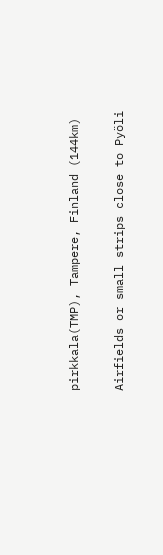pirkkala(TMP), Tampere, Finland (144km)

Airfields or small strips close to Pyöli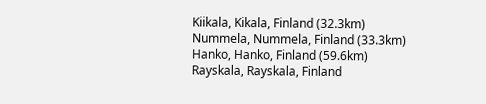Kiikala, Kikala, Finland (32.3km)
Nummela, Nummela, Finland (33.3km)
Hanko, Hanko, Finland (59.6km)
Rayskala, Rayskala, Finland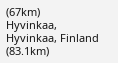(67km)
Hyvinkaa, Hyvinkaa, Finland (83.1km)